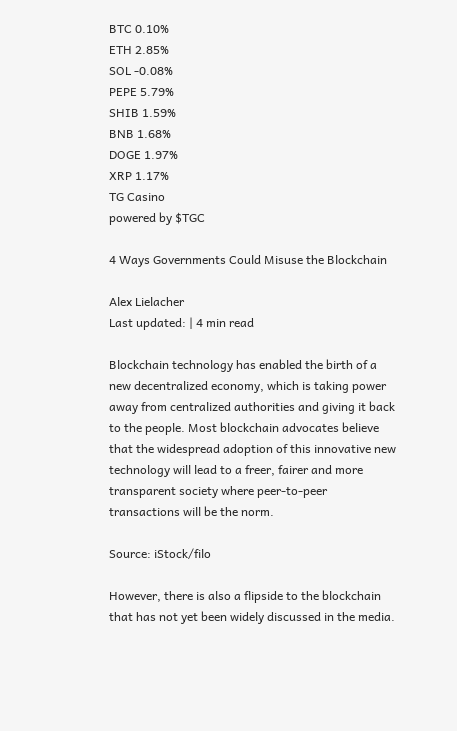BTC 0.10%
ETH 2.85%
SOL -0.08%
PEPE 5.79%
SHIB 1.59%
BNB 1.68%
DOGE 1.97%
XRP 1.17%
TG Casino
powered by $TGC

4 Ways Governments Could Misuse the Blockchain

Alex Lielacher
Last updated: | 4 min read

Blockchain technology has enabled the birth of a new decentralized economy, which is taking power away from centralized authorities and giving it back to the people. Most blockchain advocates believe that the widespread adoption of this innovative new technology will lead to a freer, fairer and more transparent society where peer-to-peer transactions will be the norm.

Source: iStock/filo

However, there is also a flipside to the blockchain that has not yet been widely discussed in the media.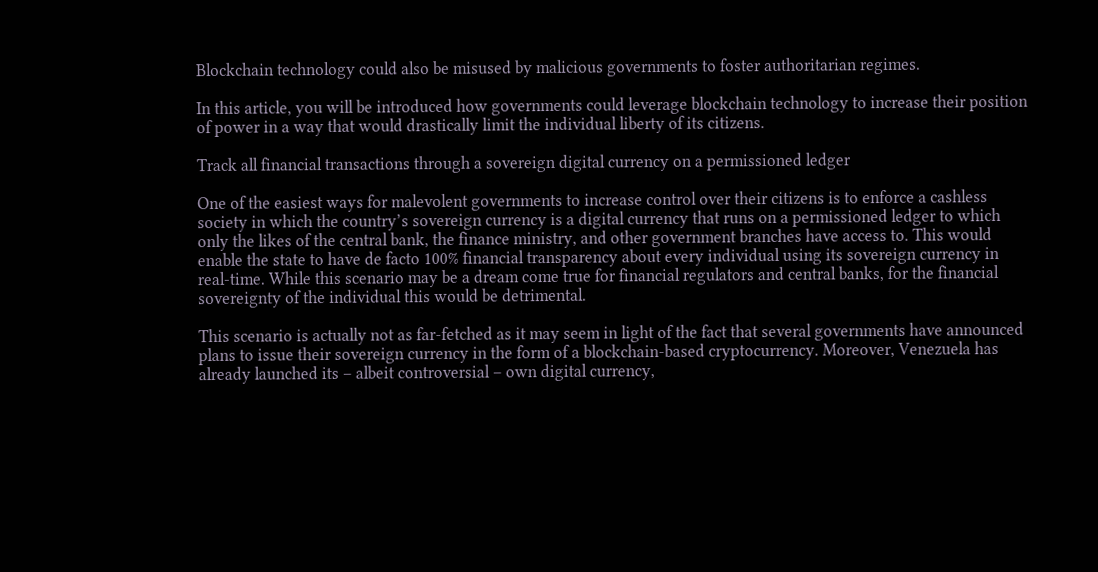Blockchain technology could also be misused by malicious governments to foster authoritarian regimes.

In this article, you will be introduced how governments could leverage blockchain technology to increase their position of power in a way that would drastically limit the individual liberty of its citizens.

Track all financial transactions through a sovereign digital currency on a permissioned ledger

One of the easiest ways for malevolent governments to increase control over their citizens is to enforce a cashless society in which the country’s sovereign currency is a digital currency that runs on a permissioned ledger to which only the likes of the central bank, the finance ministry, and other government branches have access to. This would enable the state to have de facto 100% financial transparency about every individual using its sovereign currency in real-time. While this scenario may be a dream come true for financial regulators and central banks, for the financial sovereignty of the individual this would be detrimental.

This scenario is actually not as far-fetched as it may seem in light of the fact that several governments have announced plans to issue their sovereign currency in the form of a blockchain-based cryptocurrency. Moreover, Venezuela has already launched its – albeit controversial – own digital currency,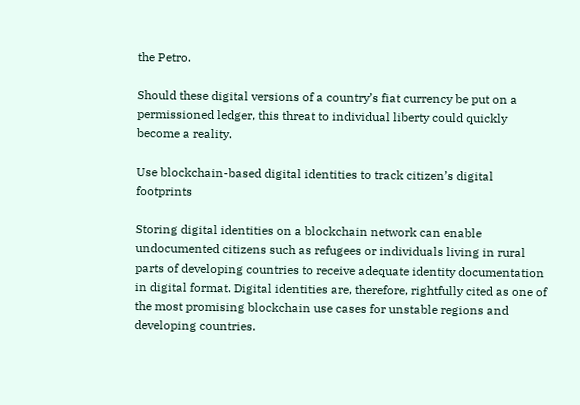the Petro.

Should these digital versions of a country’s fiat currency be put on a permissioned ledger, this threat to individual liberty could quickly become a reality.

Use blockchain-based digital identities to track citizen’s digital footprints

Storing digital identities on a blockchain network can enable undocumented citizens such as refugees or individuals living in rural parts of developing countries to receive adequate identity documentation in digital format. Digital identities are, therefore, rightfully cited as one of the most promising blockchain use cases for unstable regions and developing countries.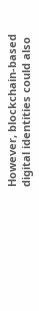However, blockchain-based digital identities could also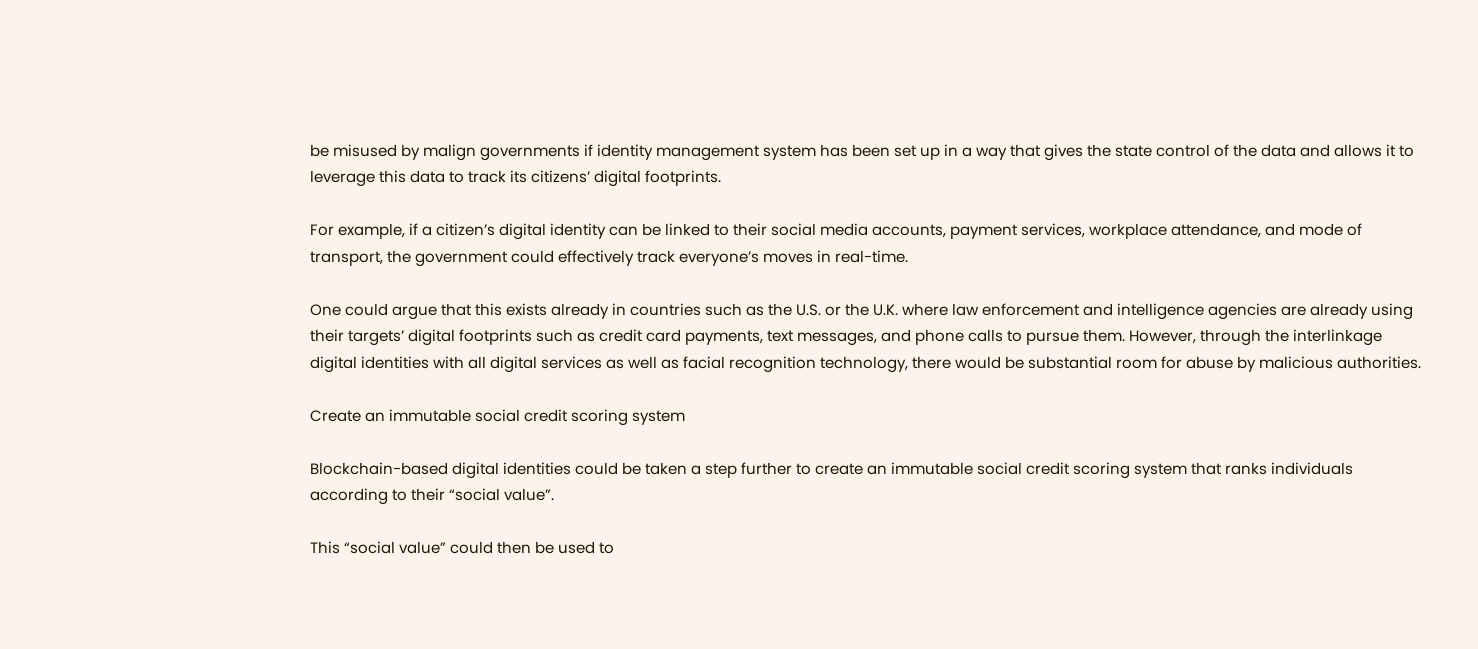be misused by malign governments if identity management system has been set up in a way that gives the state control of the data and allows it to leverage this data to track its citizens’ digital footprints.

For example, if a citizen’s digital identity can be linked to their social media accounts, payment services, workplace attendance, and mode of transport, the government could effectively track everyone’s moves in real-time.

One could argue that this exists already in countries such as the U.S. or the U.K. where law enforcement and intelligence agencies are already using their targets’ digital footprints such as credit card payments, text messages, and phone calls to pursue them. However, through the interlinkage digital identities with all digital services as well as facial recognition technology, there would be substantial room for abuse by malicious authorities.

Create an immutable social credit scoring system

Blockchain-based digital identities could be taken a step further to create an immutable social credit scoring system that ranks individuals according to their “social value”.

This “social value” could then be used to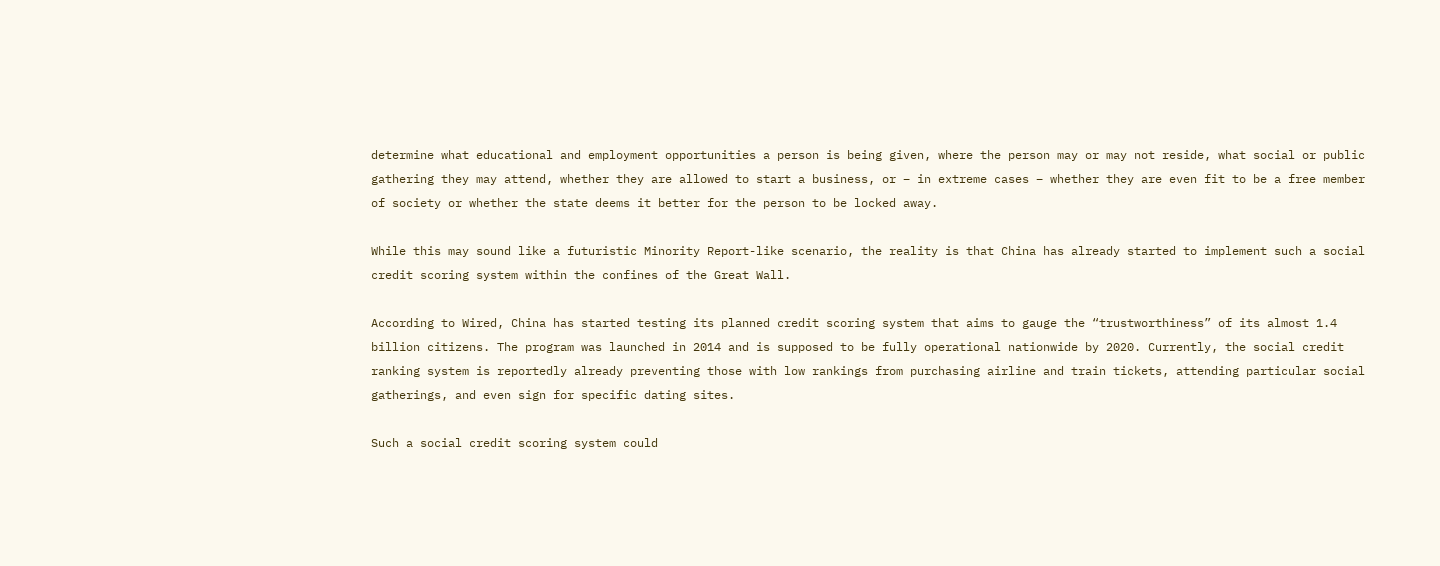determine what educational and employment opportunities a person is being given, where the person may or may not reside, what social or public gathering they may attend, whether they are allowed to start a business, or – in extreme cases – whether they are even fit to be a free member of society or whether the state deems it better for the person to be locked away.

While this may sound like a futuristic Minority Report-like scenario, the reality is that China has already started to implement such a social credit scoring system within the confines of the Great Wall.

According to Wired, China has started testing its planned credit scoring system that aims to gauge the “trustworthiness” of its almost 1.4 billion citizens. The program was launched in 2014 and is supposed to be fully operational nationwide by 2020. Currently, the social credit ranking system is reportedly already preventing those with low rankings from purchasing airline and train tickets, attending particular social gatherings, and even sign for specific dating sites.

Such a social credit scoring system could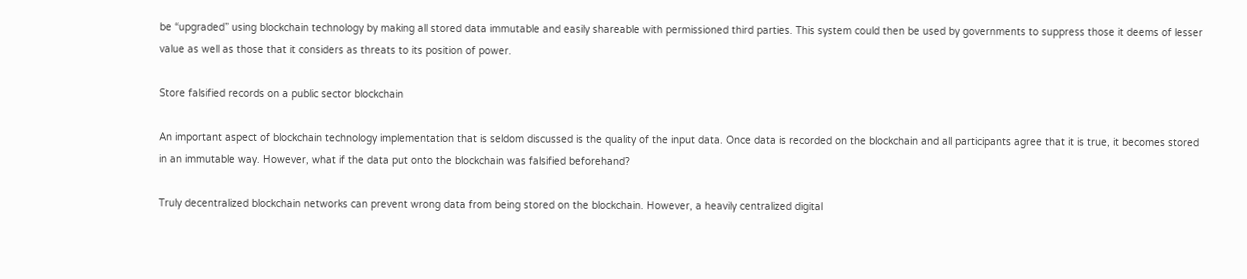be “upgraded” using blockchain technology by making all stored data immutable and easily shareable with permissioned third parties. This system could then be used by governments to suppress those it deems of lesser value as well as those that it considers as threats to its position of power.

Store falsified records on a public sector blockchain

An important aspect of blockchain technology implementation that is seldom discussed is the quality of the input data. Once data is recorded on the blockchain and all participants agree that it is true, it becomes stored in an immutable way. However, what if the data put onto the blockchain was falsified beforehand?

Truly decentralized blockchain networks can prevent wrong data from being stored on the blockchain. However, a heavily centralized digital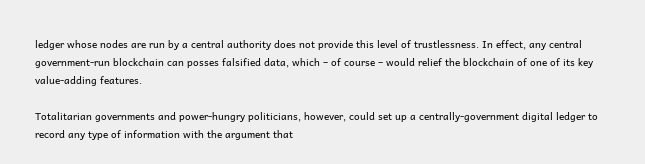ledger whose nodes are run by a central authority does not provide this level of trustlessness. In effect, any central government-run blockchain can posses falsified data, which – of course – would relief the blockchain of one of its key value-adding features.

Totalitarian governments and power-hungry politicians, however, could set up a centrally-government digital ledger to record any type of information with the argument that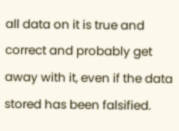all data on it is true and correct and probably get away with it, even if the data stored has been falsified.